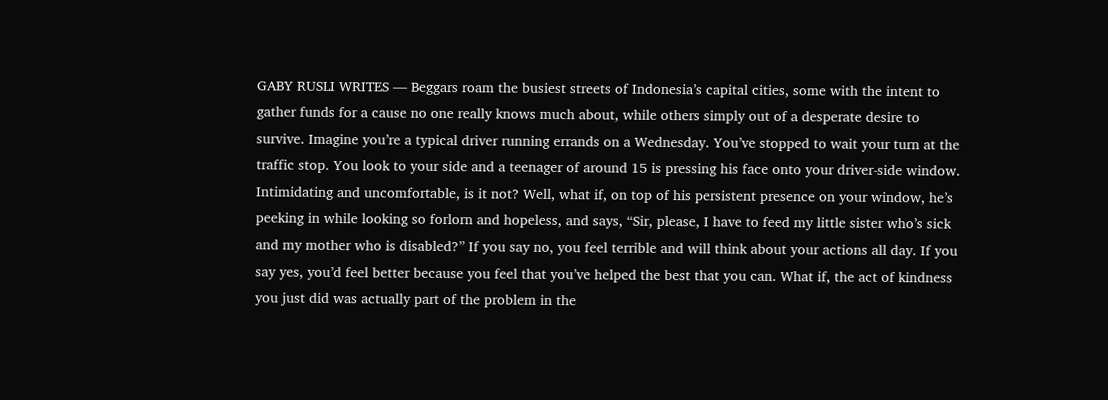GABY RUSLI WRITES — Beggars roam the busiest streets of Indonesia’s capital cities, some with the intent to gather funds for a cause no one really knows much about, while others simply out of a desperate desire to survive. Imagine you’re a typical driver running errands on a Wednesday. You’ve stopped to wait your turn at the traffic stop. You look to your side and a teenager of around 15 is pressing his face onto your driver-side window. Intimidating and uncomfortable, is it not? Well, what if, on top of his persistent presence on your window, he’s peeking in while looking so forlorn and hopeless, and says, “Sir, please, I have to feed my little sister who’s sick and my mother who is disabled?” If you say no, you feel terrible and will think about your actions all day. If you say yes, you’d feel better because you feel that you’ve helped the best that you can. What if, the act of kindness you just did was actually part of the problem in the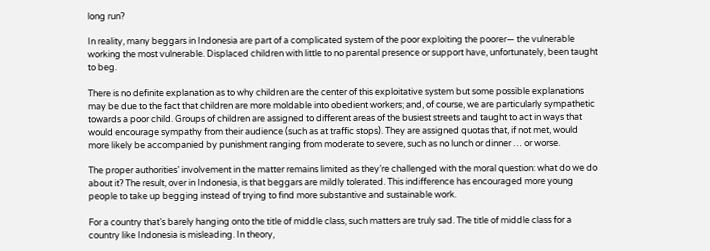long run?

In reality, many beggars in Indonesia are part of a complicated system of the poor exploiting the poorer— the vulnerable working the most vulnerable. Displaced children with little to no parental presence or support have, unfortunately, been taught to beg.

There is no definite explanation as to why children are the center of this exploitative system but some possible explanations may be due to the fact that children are more moldable into obedient workers; and, of course, we are particularly sympathetic towards a poor child. Groups of children are assigned to different areas of the busiest streets and taught to act in ways that would encourage sympathy from their audience (such as at traffic stops). They are assigned quotas that, if not met, would more likely be accompanied by punishment ranging from moderate to severe, such as no lunch or dinner … or worse.

The proper authorities’ involvement in the matter remains limited as they’re challenged with the moral question: what do we do about it? The result, over in Indonesia, is that beggars are mildly tolerated. This indifference has encouraged more young people to take up begging instead of trying to find more substantive and sustainable work.

For a country that’s barely hanging onto the title of middle class, such matters are truly sad. The title of middle class for a country like Indonesia is misleading. In theory,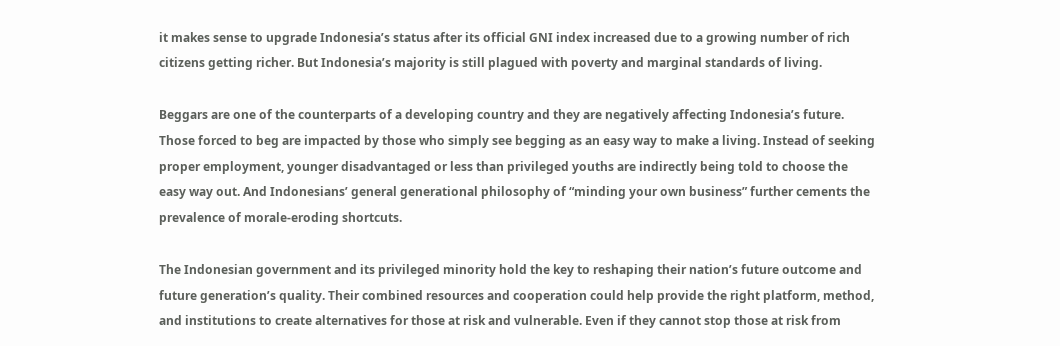it makes sense to upgrade Indonesia’s status after its official GNI index increased due to a growing number of rich citizens getting richer. But Indonesia’s majority is still plagued with poverty and marginal standards of living.

Beggars are one of the counterparts of a developing country and they are negatively affecting Indonesia’s future. Those forced to beg are impacted by those who simply see begging as an easy way to make a living. Instead of seeking proper employment, younger disadvantaged or less than privileged youths are indirectly being told to choose the easy way out. And Indonesians’ general generational philosophy of “minding your own business” further cements the prevalence of morale-eroding shortcuts.

The Indonesian government and its privileged minority hold the key to reshaping their nation’s future outcome and future generation’s quality. Their combined resources and cooperation could help provide the right platform, method, and institutions to create alternatives for those at risk and vulnerable. Even if they cannot stop those at risk from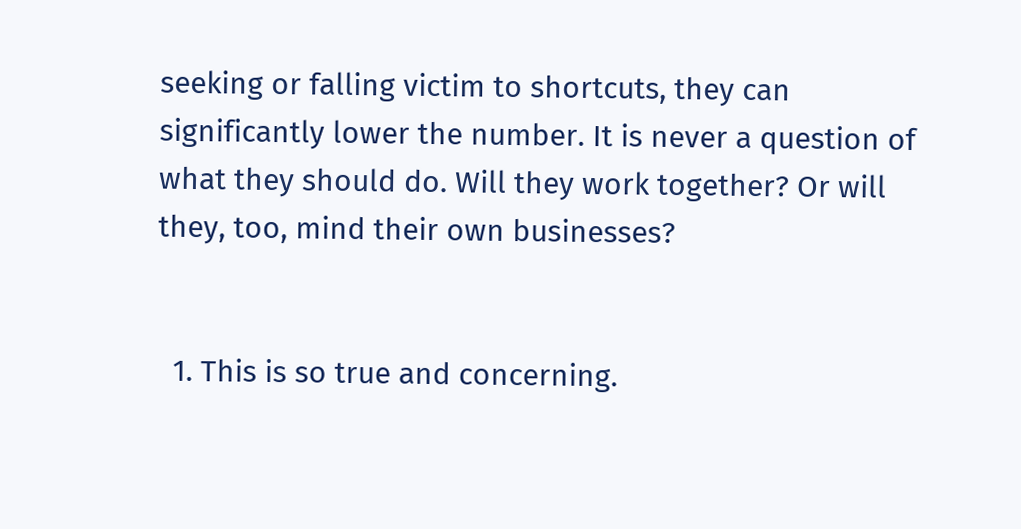seeking or falling victim to shortcuts, they can significantly lower the number. It is never a question of what they should do. Will they work together? Or will they, too, mind their own businesses?


  1. This is so true and concerning.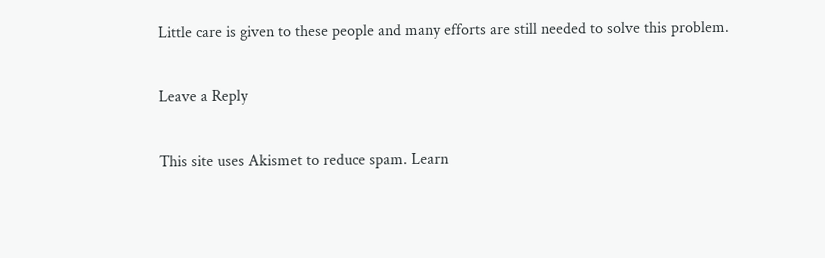Little care is given to these people and many efforts are still needed to solve this problem.

Leave a Reply

This site uses Akismet to reduce spam. Learn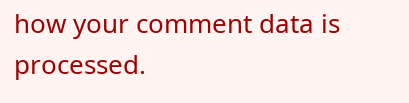how your comment data is processed.